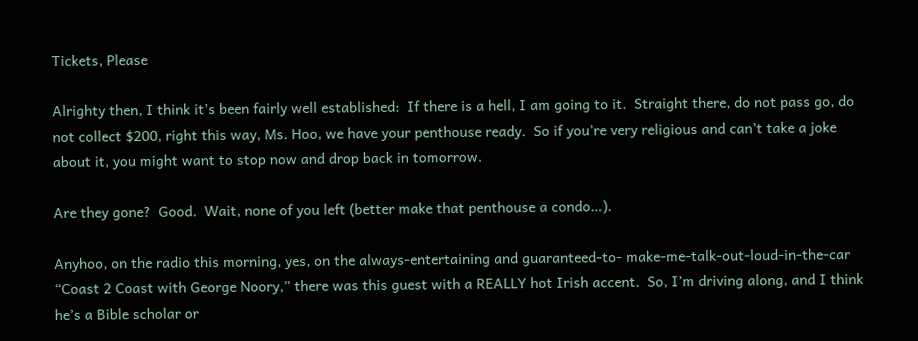Tickets, Please

Alrighty then, I think it’s been fairly well established:  If there is a hell, I am going to it.  Straight there, do not pass go, do not collect $200, right this way, Ms. Hoo, we have your penthouse ready.  So if you’re very religious and can’t take a joke about it, you might want to stop now and drop back in tomorrow.

Are they gone?  Good.  Wait, none of you left (better make that penthouse a condo…).

Anyhoo, on the radio this morning, yes, on the always-entertaining and guaranteed-to- make-me-talk-out-loud-in-the-car “Coast 2 Coast with George Noory,” there was this guest with a REALLY hot Irish accent.  So, I’m driving along, and I think he’s a Bible scholar or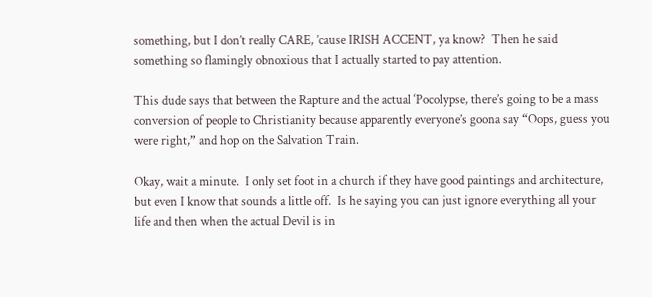something, but I don’t really CARE, ’cause IRISH ACCENT, ya know?  Then he said something so flamingly obnoxious that I actually started to pay attention.

This dude says that between the Rapture and the actual ‘Pocolypse, there’s going to be a mass conversion of people to Christianity because apparently everyone’s goona say “Oops, guess you were right,” and hop on the Salvation Train.

Okay, wait a minute.  I only set foot in a church if they have good paintings and architecture, but even I know that sounds a little off.  Is he saying you can just ignore everything all your life and then when the actual Devil is in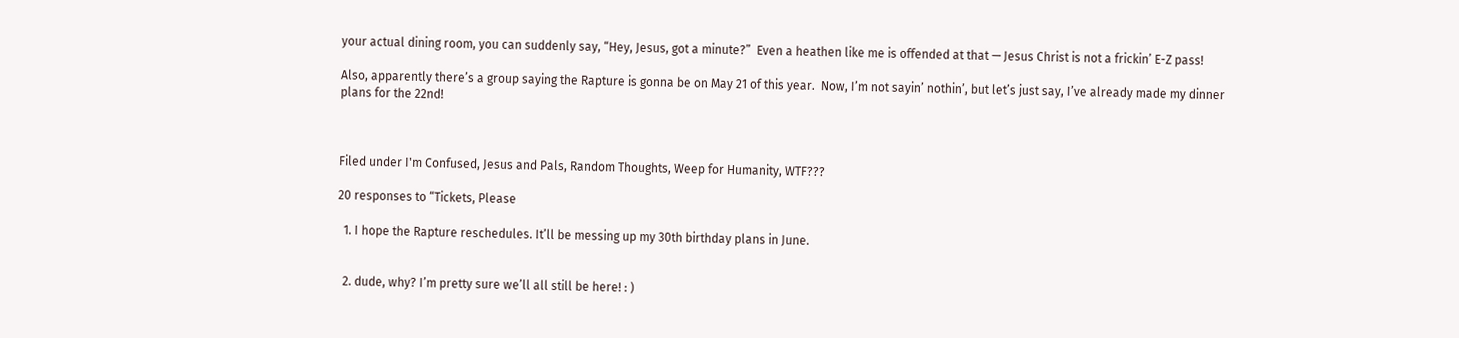your actual dining room, you can suddenly say, “Hey, Jesus, got a minute?”  Even a heathen like me is offended at that — Jesus Christ is not a frickin’ E-Z pass!

Also, apparently there’s a group saying the Rapture is gonna be on May 21 of this year.  Now, I’m not sayin’ nothin’, but let’s just say, I’ve already made my dinner plans for the 22nd!



Filed under I'm Confused, Jesus and Pals, Random Thoughts, Weep for Humanity, WTF???

20 responses to “Tickets, Please

  1. I hope the Rapture reschedules. It’ll be messing up my 30th birthday plans in June.


  2. dude, why? I’m pretty sure we’ll all still be here! : )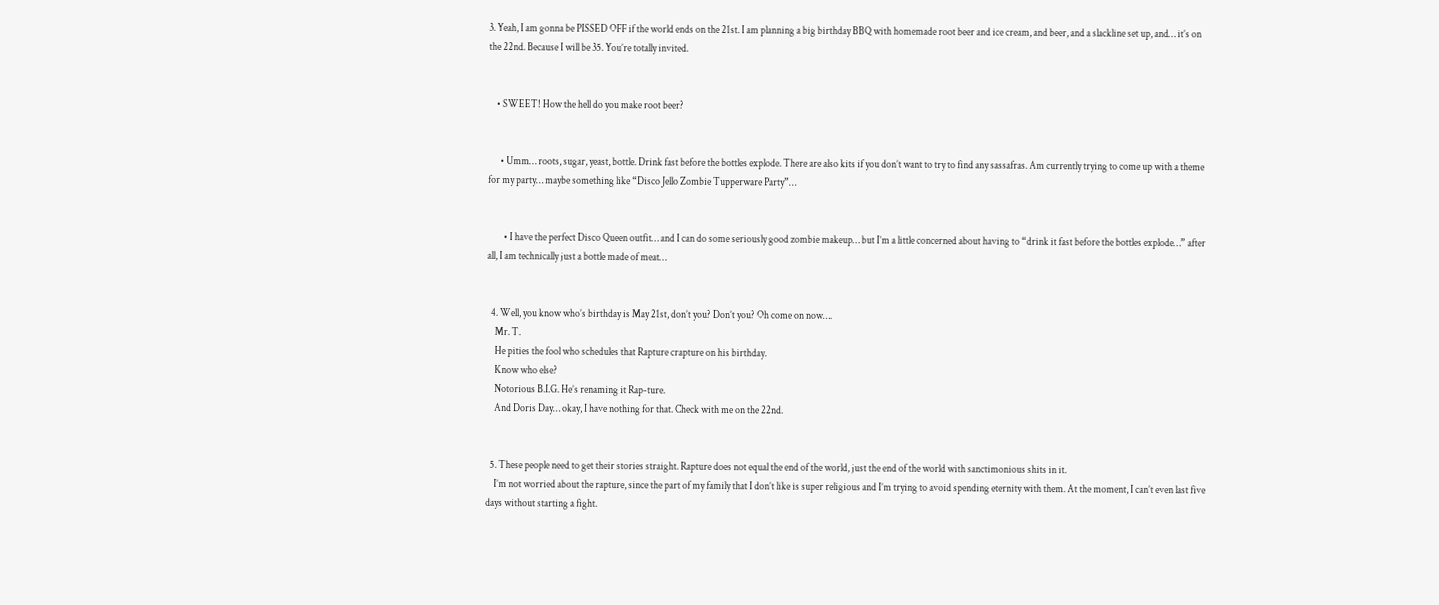3. Yeah, I am gonna be PISSED OFF if the world ends on the 21st. I am planning a big birthday BBQ with homemade root beer and ice cream, and beer, and a slackline set up, and… it’s on the 22nd. Because I will be 35. You’re totally invited.


    • SWEET! How the hell do you make root beer?


      • Umm… roots, sugar, yeast, bottle. Drink fast before the bottles explode. There are also kits if you don’t want to try to find any sassafras. Am currently trying to come up with a theme for my party… maybe something like “Disco Jello Zombie Tupperware Party”…


        • I have the perfect Disco Queen outfit… and I can do some seriously good zombie makeup… but I’m a little concerned about having to “drink it fast before the bottles explode…” after all, I am technically just a bottle made of meat…


  4. Well, you know who’s birthday is May 21st, don’t you? Don’t you? Oh come on now….
    Mr. T.
    He pities the fool who schedules that Rapture crapture on his birthday.
    Know who else?
    Notorious B.I.G. He’s renaming it Rap-ture.
    And Doris Day… okay, I have nothing for that. Check with me on the 22nd.


  5. These people need to get their stories straight. Rapture does not equal the end of the world, just the end of the world with sanctimonious shits in it.
    I’m not worried about the rapture, since the part of my family that I don’t like is super religious and I’m trying to avoid spending eternity with them. At the moment, I can’t even last five days without starting a fight.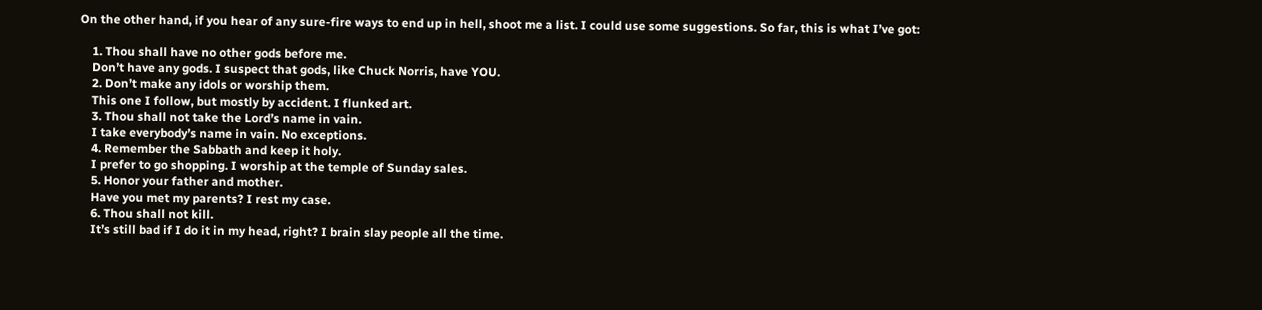On the other hand, if you hear of any sure-fire ways to end up in hell, shoot me a list. I could use some suggestions. So far, this is what I’ve got:

    1. Thou shall have no other gods before me.
    Don’t have any gods. I suspect that gods, like Chuck Norris, have YOU.
    2. Don’t make any idols or worship them.
    This one I follow, but mostly by accident. I flunked art.
    3. Thou shall not take the Lord’s name in vain.
    I take everybody’s name in vain. No exceptions.
    4. Remember the Sabbath and keep it holy.
    I prefer to go shopping. I worship at the temple of Sunday sales.
    5. Honor your father and mother.
    Have you met my parents? I rest my case.
    6. Thou shall not kill.
    It’s still bad if I do it in my head, right? I brain slay people all the time.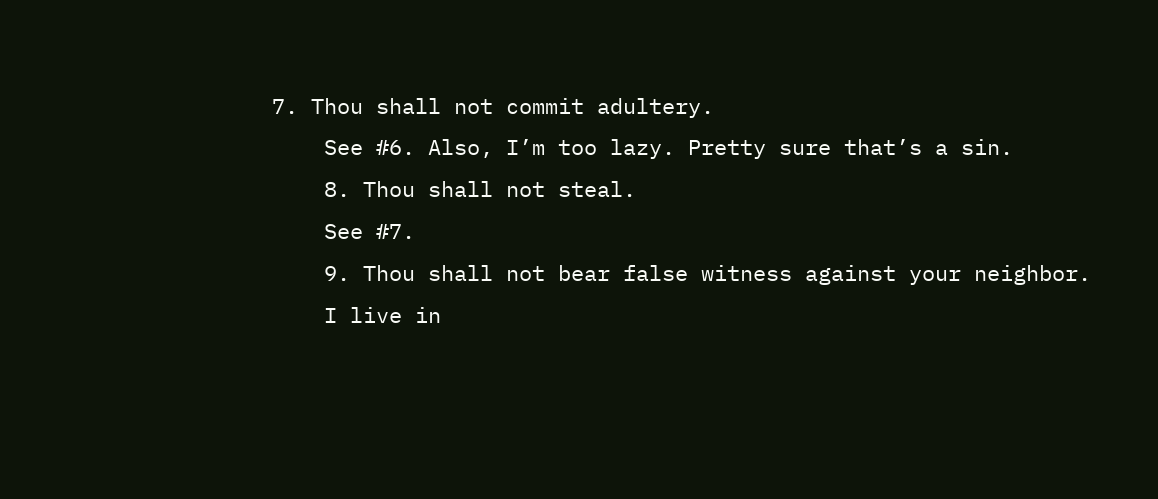7. Thou shall not commit adultery.
    See #6. Also, I’m too lazy. Pretty sure that’s a sin.
    8. Thou shall not steal.
    See #7.
    9. Thou shall not bear false witness against your neighbor.
    I live in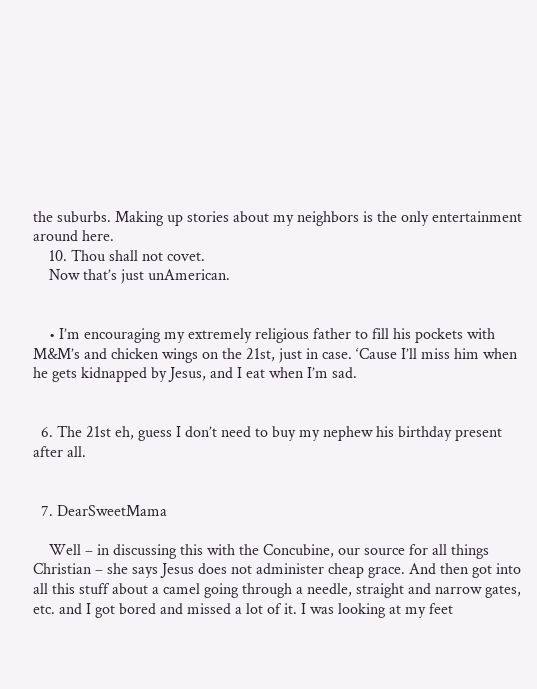the suburbs. Making up stories about my neighbors is the only entertainment around here.
    10. Thou shall not covet.
    Now that’s just unAmerican.


    • I’m encouraging my extremely religious father to fill his pockets with M&M’s and chicken wings on the 21st, just in case. ‘Cause I’ll miss him when he gets kidnapped by Jesus, and I eat when I’m sad.


  6. The 21st eh, guess I don’t need to buy my nephew his birthday present after all.


  7. DearSweetMama

    Well – in discussing this with the Concubine, our source for all things Christian – she says Jesus does not administer cheap grace. And then got into all this stuff about a camel going through a needle, straight and narrow gates, etc. and I got bored and missed a lot of it. I was looking at my feet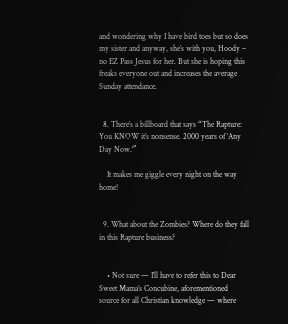and wondering why I have bird toes but so does my sister and anyway, she’s with you, Hoody – no EZ Pass Jesus for her. But she is hoping this freaks everyone out and increases the average Sunday attendance.


  8. There’s a billboard that says “The Rapture: You KNOW it’s nonsense. 2000 years of ‘Any Day Now.'”

    It makes me giggle every night on the way home!


  9. What about the Zombies? Where do they fall in this Rapture business?


    • Not sure — I’ll have to refer this to Dear Sweet Mama’s Concubine, aforementioned source for all Christian knowledge — where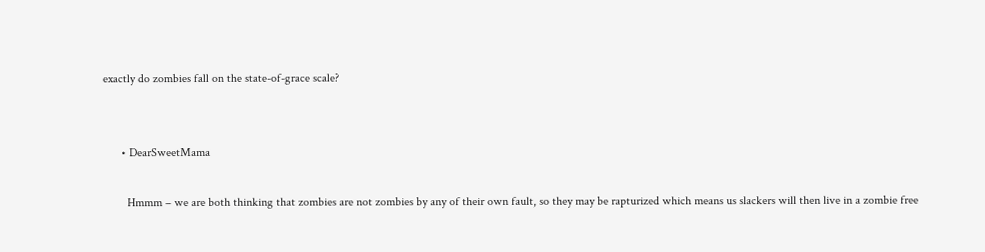exactly do zombies fall on the state-of-grace scale?


      • DearSweetMama

        Hmmm – we are both thinking that zombies are not zombies by any of their own fault, so they may be rapturized which means us slackers will then live in a zombie free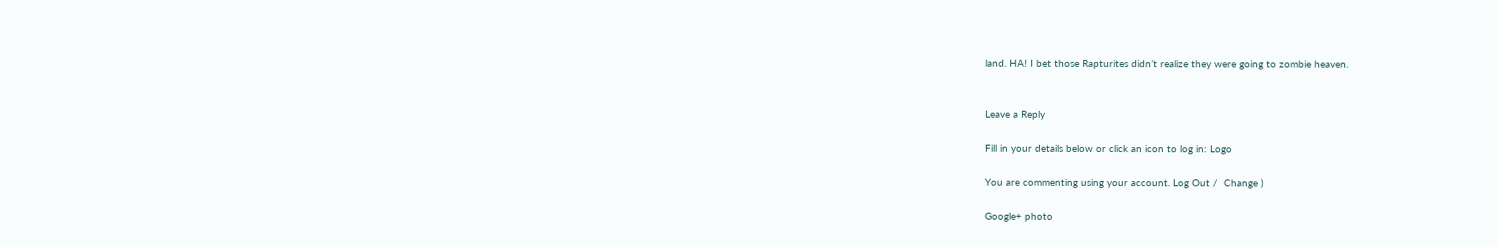land. HA! I bet those Rapturites didn’t realize they were going to zombie heaven.


Leave a Reply

Fill in your details below or click an icon to log in: Logo

You are commenting using your account. Log Out /  Change )

Google+ photo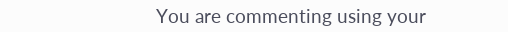You are commenting using your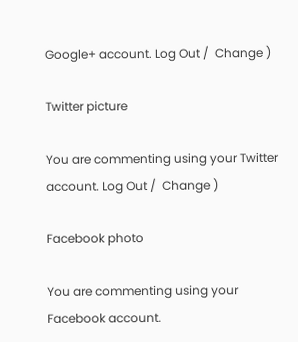Google+ account. Log Out /  Change )

Twitter picture

You are commenting using your Twitter account. Log Out /  Change )

Facebook photo

You are commenting using your Facebook account.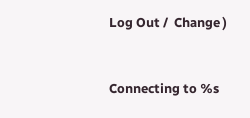Log Out /  Change )


Connecting to %s